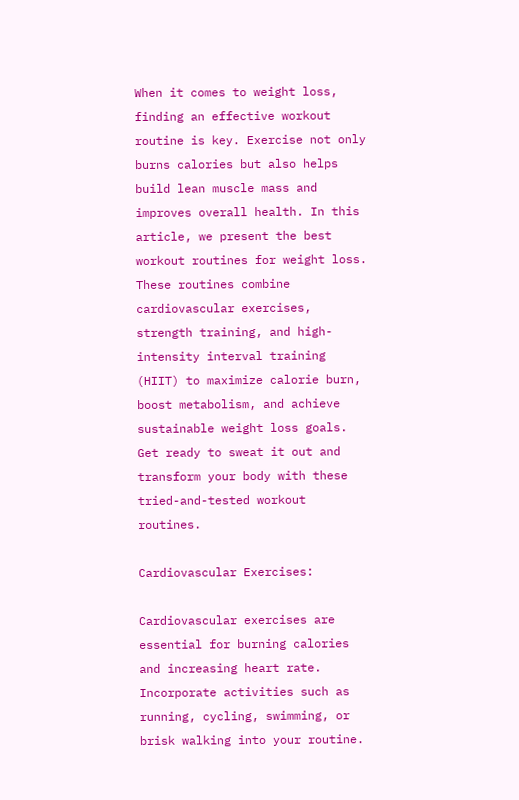When it comes to weight loss, finding an effective workout routine is key. Exercise not only burns calories but also helps build lean muscle mass and improves overall health. In this article, we present the best workout routines for weight loss. These routines combine cardiovascular exercises, strength training, and high-intensity interval training (HIIT) to maximize calorie burn, boost metabolism, and achieve sustainable weight loss goals. Get ready to sweat it out and transform your body with these tried-and-tested workout routines.

Cardiovascular Exercises:

Cardiovascular exercises are essential for burning calories and increasing heart rate. Incorporate activities such as running, cycling, swimming, or brisk walking into your routine.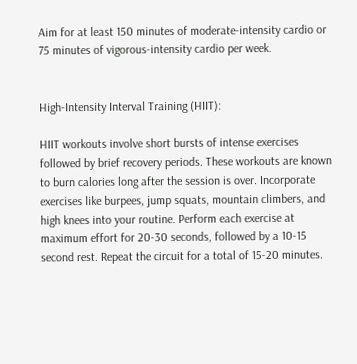Aim for at least 150 minutes of moderate-intensity cardio or 75 minutes of vigorous-intensity cardio per week.


High-Intensity Interval Training (HIIT):

HIIT workouts involve short bursts of intense exercises followed by brief recovery periods. These workouts are known to burn calories long after the session is over. Incorporate exercises like burpees, jump squats, mountain climbers, and high knees into your routine. Perform each exercise at maximum effort for 20-30 seconds, followed by a 10-15 second rest. Repeat the circuit for a total of 15-20 minutes.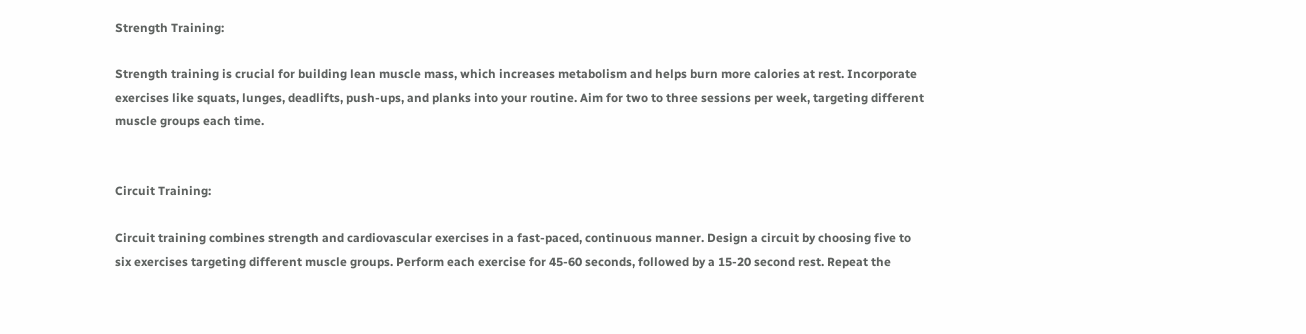Strength Training:

Strength training is crucial for building lean muscle mass, which increases metabolism and helps burn more calories at rest. Incorporate exercises like squats, lunges, deadlifts, push-ups, and planks into your routine. Aim for two to three sessions per week, targeting different muscle groups each time.


Circuit Training:

Circuit training combines strength and cardiovascular exercises in a fast-paced, continuous manner. Design a circuit by choosing five to six exercises targeting different muscle groups. Perform each exercise for 45-60 seconds, followed by a 15-20 second rest. Repeat the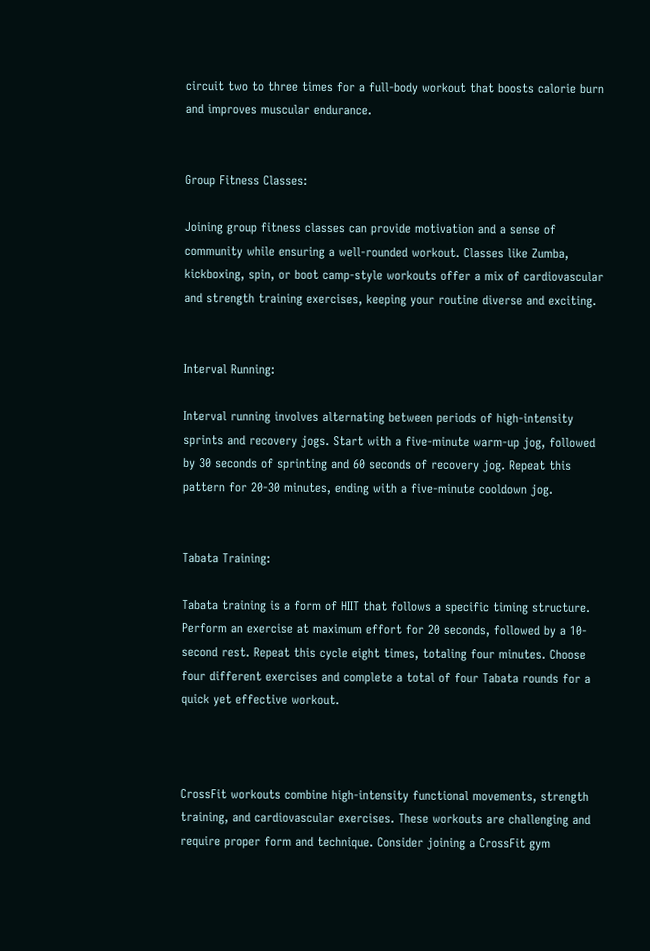circuit two to three times for a full-body workout that boosts calorie burn and improves muscular endurance.


Group Fitness Classes:

Joining group fitness classes can provide motivation and a sense of community while ensuring a well-rounded workout. Classes like Zumba, kickboxing, spin, or boot camp-style workouts offer a mix of cardiovascular and strength training exercises, keeping your routine diverse and exciting.


Interval Running:

Interval running involves alternating between periods of high-intensity sprints and recovery jogs. Start with a five-minute warm-up jog, followed by 30 seconds of sprinting and 60 seconds of recovery jog. Repeat this pattern for 20-30 minutes, ending with a five-minute cooldown jog.


Tabata Training:

Tabata training is a form of HIIT that follows a specific timing structure. Perform an exercise at maximum effort for 20 seconds, followed by a 10-second rest. Repeat this cycle eight times, totaling four minutes. Choose four different exercises and complete a total of four Tabata rounds for a quick yet effective workout.



CrossFit workouts combine high-intensity functional movements, strength training, and cardiovascular exercises. These workouts are challenging and require proper form and technique. Consider joining a CrossFit gym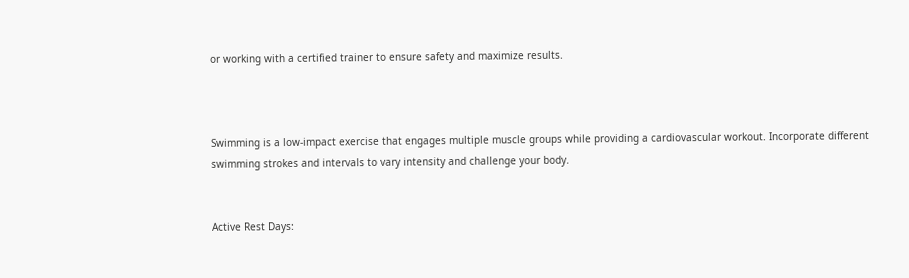or working with a certified trainer to ensure safety and maximize results.



Swimming is a low-impact exercise that engages multiple muscle groups while providing a cardiovascular workout. Incorporate different swimming strokes and intervals to vary intensity and challenge your body.


Active Rest Days: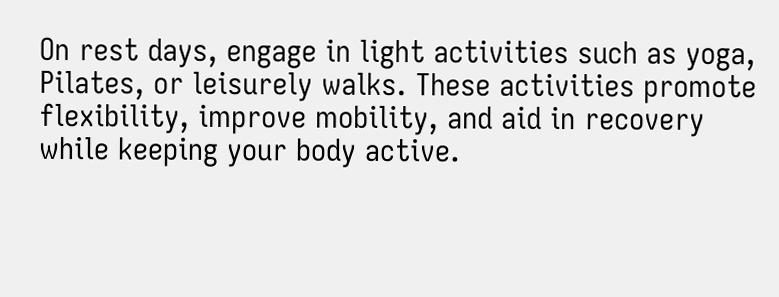On rest days, engage in light activities such as yoga, Pilates, or leisurely walks. These activities promote flexibility, improve mobility, and aid in recovery while keeping your body active.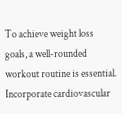To achieve weight loss goals, a well-rounded workout routine is essential. Incorporate cardiovascular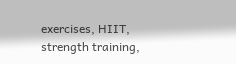exercises, HIIT, strength training,